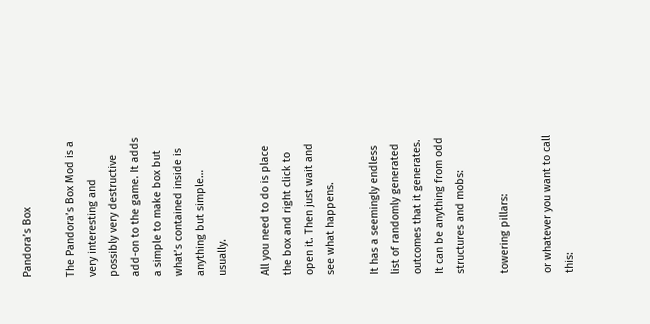Pandora’s Box

The Pandora’s Box Mod is a very interesting and possibly very destructive add-on to the game. It adds a simple to make box but what’s contained inside is anything but simple… usually.

All you need to do is place the box and right click to open it. Then just wait and see what happens.

It has a seemingly endless list of randomly generated outcomes that it generates. It can be anything from odd structures and mobs:

towering pillars:

or whatever you want to call this: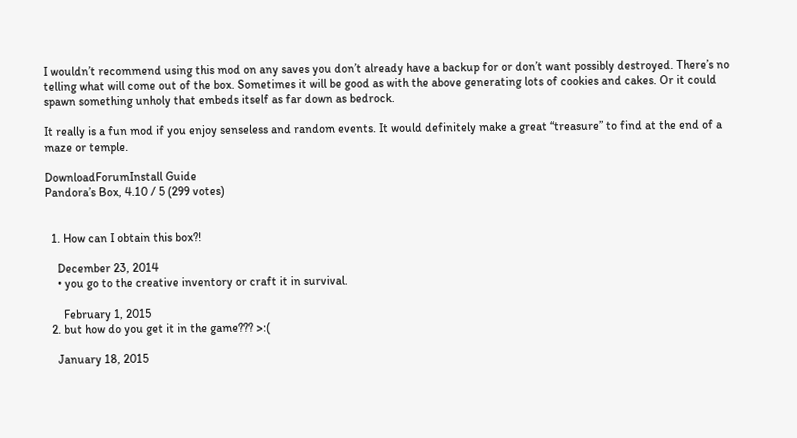I wouldn’t recommend using this mod on any saves you don’t already have a backup for or don’t want possibly destroyed. There’s no telling what will come out of the box. Sometimes it will be good as with the above generating lots of cookies and cakes. Or it could spawn something unholy that embeds itself as far down as bedrock.

It really is a fun mod if you enjoy senseless and random events. It would definitely make a great “treasure” to find at the end of a maze or temple.

DownloadForumInstall Guide
Pandora’s Box, 4.10 / 5 (299 votes)


  1. How can I obtain this box?!

    December 23, 2014
    • you go to the creative inventory or craft it in survival.

      February 1, 2015
  2. but how do you get it in the game??? >:(

    January 18, 2015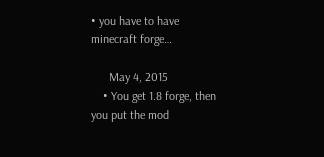• you have to have minecraft forge…

      May 4, 2015
    • You get 1.8 forge, then you put the mod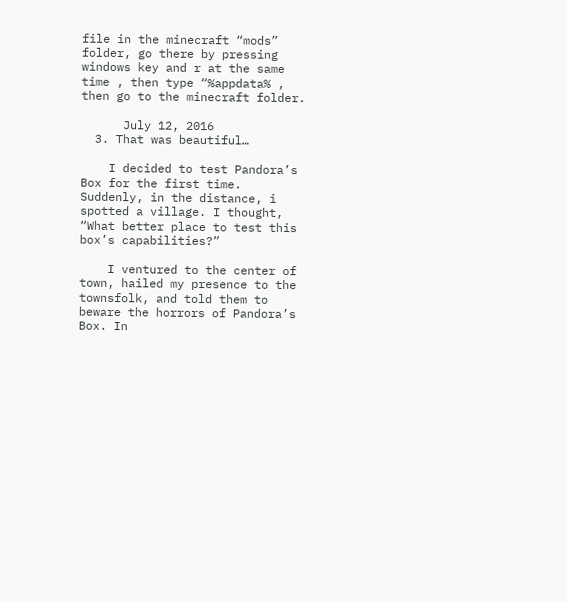file in the minecraft “mods” folder, go there by pressing windows key and r at the same time , then type “%appdata% , then go to the minecraft folder.

      July 12, 2016
  3. That was beautiful…

    I decided to test Pandora’s Box for the first time. Suddenly, in the distance, i spotted a village. I thought, “What better place to test this box’s capabilities?”

    I ventured to the center of town, hailed my presence to the townsfolk, and told them to beware the horrors of Pandora’s Box. In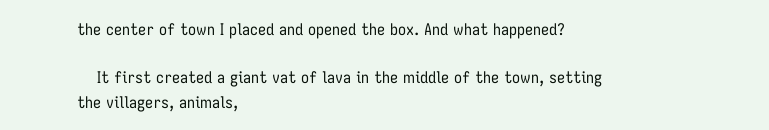the center of town I placed and opened the box. And what happened?

    It first created a giant vat of lava in the middle of the town, setting the villagers, animals,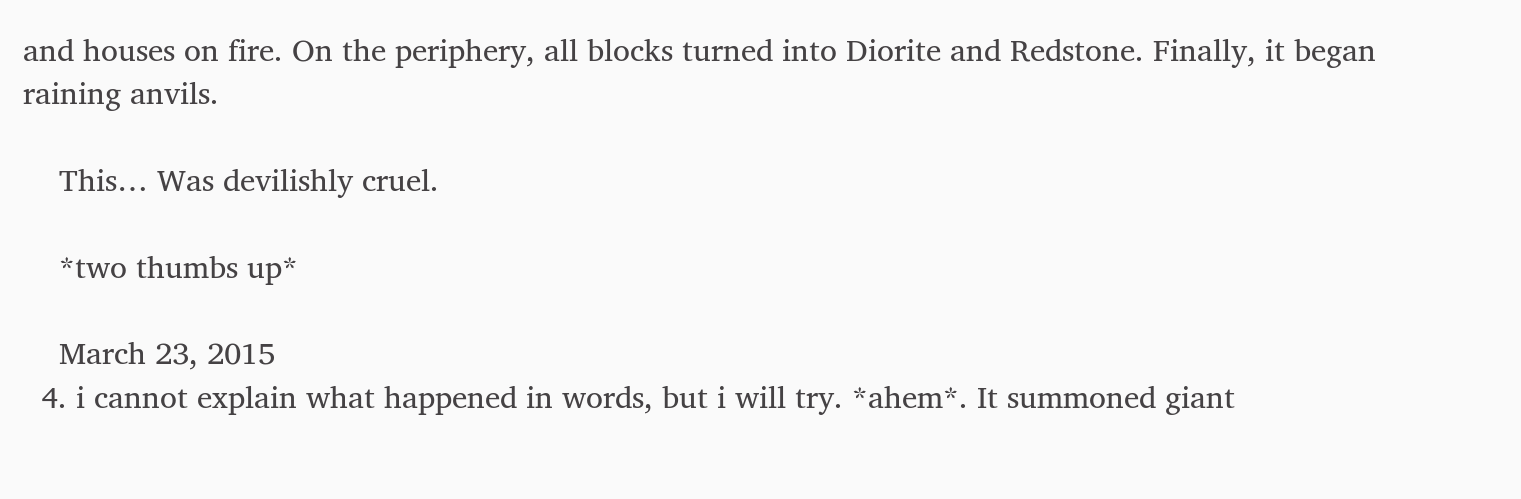and houses on fire. On the periphery, all blocks turned into Diorite and Redstone. Finally, it began raining anvils.

    This… Was devilishly cruel.

    *two thumbs up*

    March 23, 2015
  4. i cannot explain what happened in words, but i will try. *ahem*. It summoned giant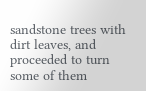sandstone trees with dirt leaves, and proceeded to turn some of them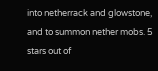into netherrack and glowstone, and to summon nether mobs. 5 stars out of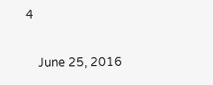4

    June 25, 2016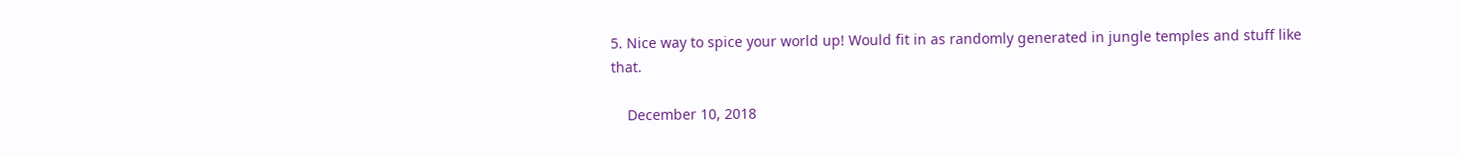5. Nice way to spice your world up! Would fit in as randomly generated in jungle temples and stuff like that.

    December 10, 2018